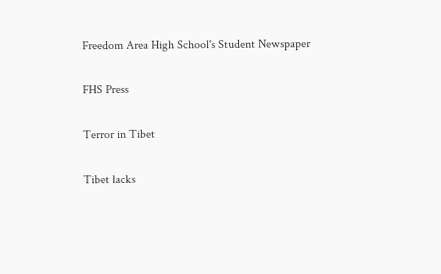Freedom Area High School's Student Newspaper

FHS Press

Terror in Tibet

Tibet lacks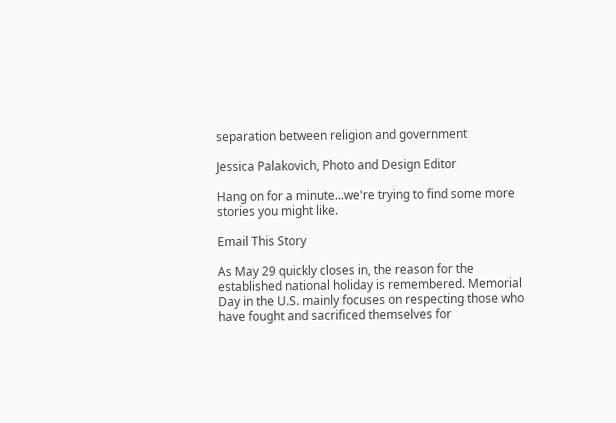separation between religion and government

Jessica Palakovich, Photo and Design Editor

Hang on for a minute...we're trying to find some more stories you might like.

Email This Story

As May 29 quickly closes in, the reason for the established national holiday is remembered. Memorial Day in the U.S. mainly focuses on respecting those who have fought and sacrificed themselves for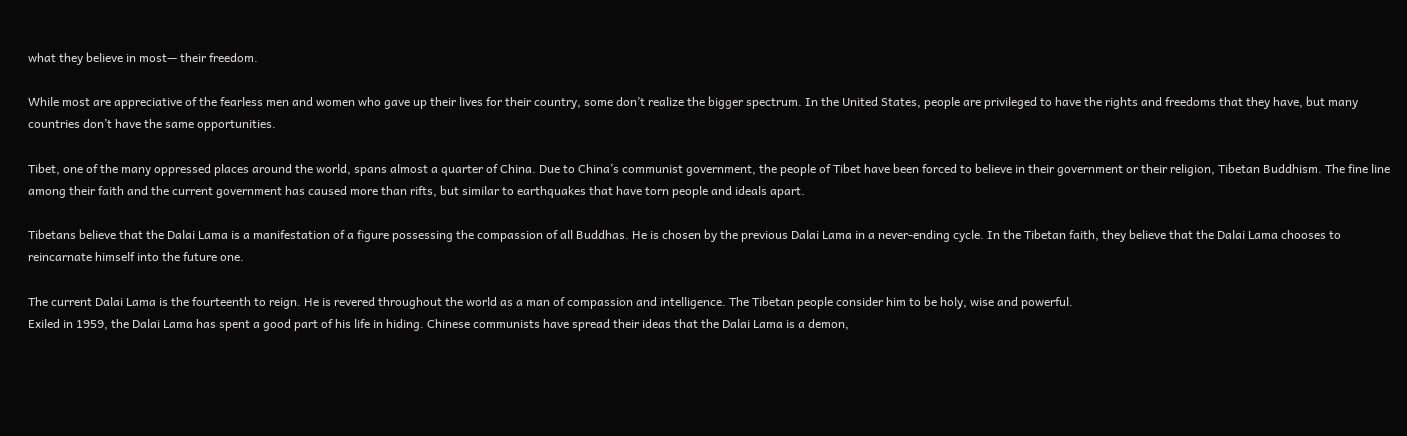what they believe in most— their freedom.

While most are appreciative of the fearless men and women who gave up their lives for their country, some don’t realize the bigger spectrum. In the United States, people are privileged to have the rights and freedoms that they have, but many countries don’t have the same opportunities.

Tibet, one of the many oppressed places around the world, spans almost a quarter of China. Due to China’s communist government, the people of Tibet have been forced to believe in their government or their religion, Tibetan Buddhism. The fine line among their faith and the current government has caused more than rifts, but similar to earthquakes that have torn people and ideals apart.

Tibetans believe that the Dalai Lama is a manifestation of a figure possessing the compassion of all Buddhas. He is chosen by the previous Dalai Lama in a never-ending cycle. In the Tibetan faith, they believe that the Dalai Lama chooses to reincarnate himself into the future one.

The current Dalai Lama is the fourteenth to reign. He is revered throughout the world as a man of compassion and intelligence. The Tibetan people consider him to be holy, wise and powerful.
Exiled in 1959, the Dalai Lama has spent a good part of his life in hiding. Chinese communists have spread their ideas that the Dalai Lama is a demon,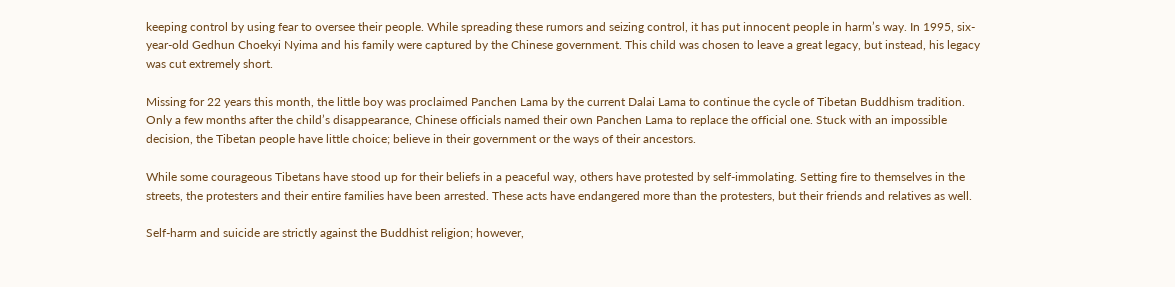keeping control by using fear to oversee their people. While spreading these rumors and seizing control, it has put innocent people in harm’s way. In 1995, six-year-old Gedhun Choekyi Nyima and his family were captured by the Chinese government. This child was chosen to leave a great legacy, but instead, his legacy was cut extremely short.

Missing for 22 years this month, the little boy was proclaimed Panchen Lama by the current Dalai Lama to continue the cycle of Tibetan Buddhism tradition. Only a few months after the child’s disappearance, Chinese officials named their own Panchen Lama to replace the official one. Stuck with an impossible decision, the Tibetan people have little choice; believe in their government or the ways of their ancestors.

While some courageous Tibetans have stood up for their beliefs in a peaceful way, others have protested by self-immolating. Setting fire to themselves in the streets, the protesters and their entire families have been arrested. These acts have endangered more than the protesters, but their friends and relatives as well.

Self-harm and suicide are strictly against the Buddhist religion; however,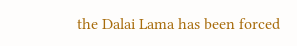the Dalai Lama has been forced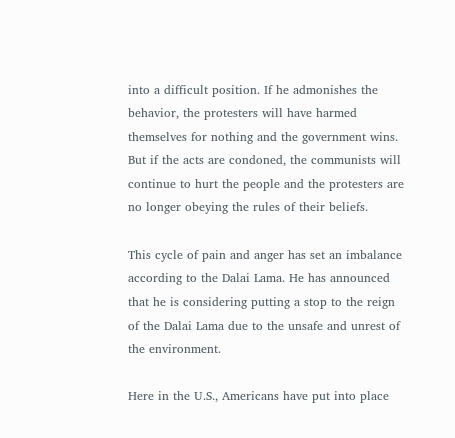into a difficult position. If he admonishes the behavior, the protesters will have harmed themselves for nothing and the government wins. But if the acts are condoned, the communists will continue to hurt the people and the protesters are no longer obeying the rules of their beliefs.

This cycle of pain and anger has set an imbalance according to the Dalai Lama. He has announced that he is considering putting a stop to the reign of the Dalai Lama due to the unsafe and unrest of the environment.

Here in the U.S., Americans have put into place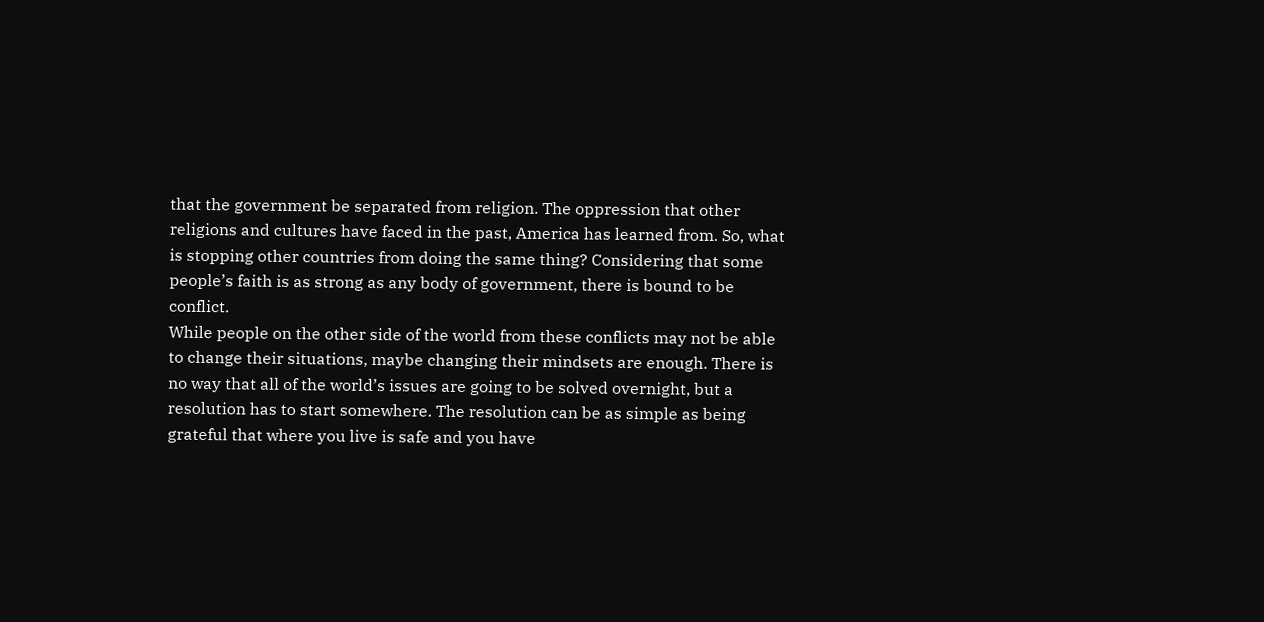that the government be separated from religion. The oppression that other religions and cultures have faced in the past, America has learned from. So, what is stopping other countries from doing the same thing? Considering that some people’s faith is as strong as any body of government, there is bound to be conflict.
While people on the other side of the world from these conflicts may not be able to change their situations, maybe changing their mindsets are enough. There is no way that all of the world’s issues are going to be solved overnight, but a resolution has to start somewhere. The resolution can be as simple as being grateful that where you live is safe and you have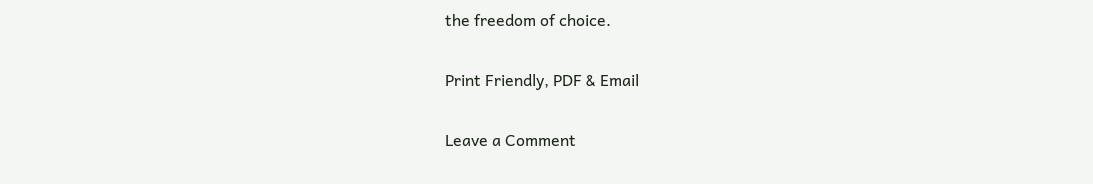the freedom of choice.

Print Friendly, PDF & Email

Leave a Comment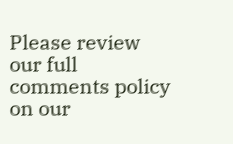Please review our full comments policy on our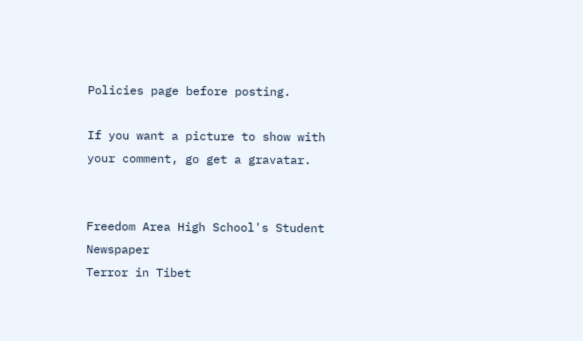Policies page before posting.

If you want a picture to show with your comment, go get a gravatar.


Freedom Area High School's Student Newspaper
Terror in Tibet